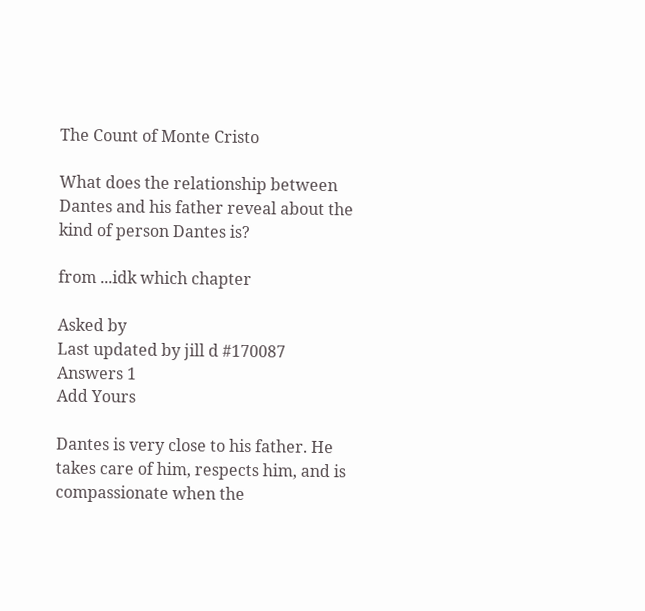The Count of Monte Cristo

What does the relationship between Dantes and his father reveal about the kind of person Dantes is?

from ...idk which chapter

Asked by
Last updated by jill d #170087
Answers 1
Add Yours

Dantes is very close to his father. He takes care of him, respects him, and is compassionate when the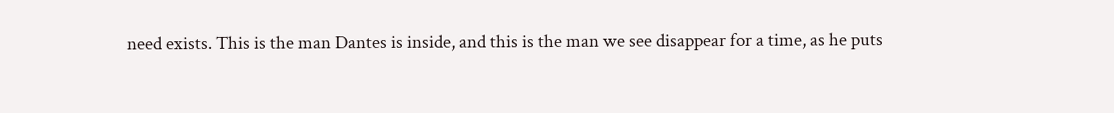need exists. This is the man Dantes is inside, and this is the man we see disappear for a time, as he puts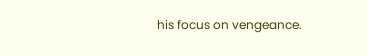his focus on vengeance.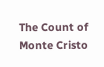The Count of Monte Cristo